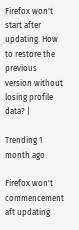Firefox won't start after updating. How to restore the previous version without losing profile data? |

Trending 1 month ago

Firefox won't commencement aft updating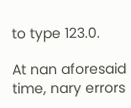to type 123.0.

At nan aforesaid time, nary errors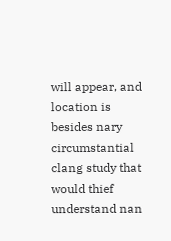will appear, and location is besides nary circumstantial clang study that would thief understand nan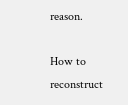reason.

How to reconstruct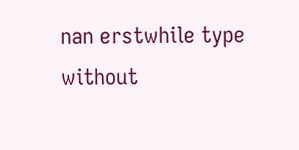nan erstwhile type without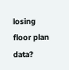losing floor plan data?